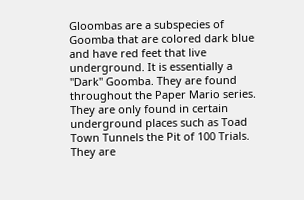Gloombas are a subspecies of Goomba that are colored dark blue and have red feet that live underground. It is essentially a "Dark" Goomba. They are found throughout the Paper Mario series. They are only found in certain underground places such as Toad Town Tunnels the Pit of 100 Trials. They are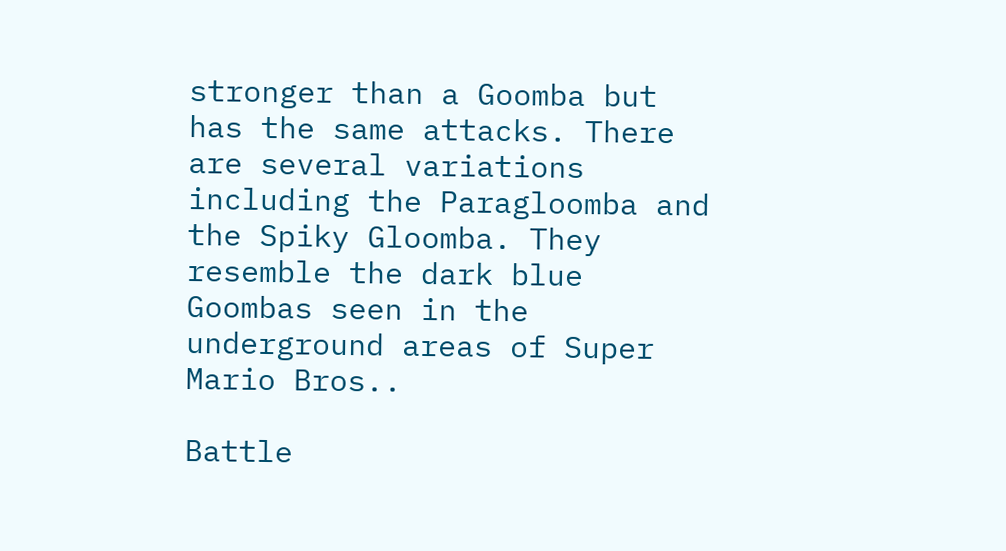stronger than a Goomba but has the same attacks. There are several variations including the Paragloomba and the Spiky Gloomba. They resemble the dark blue Goombas seen in the underground areas of Super Mario Bros..

Battle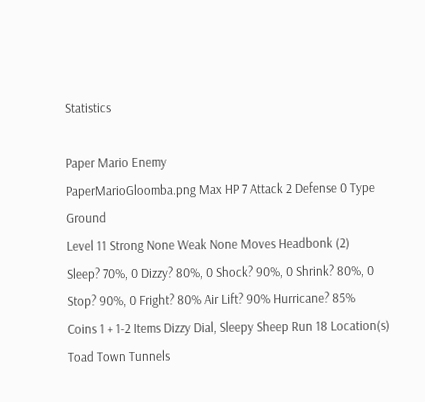Statistics

Paper Mario Enemy
PaperMarioGloomba.png Max HP 7 Attack 2 Defense 0 Type Ground
Level 11 Strong None Weak None Moves Headbonk (2)
Sleep? 70%, 0 Dizzy? 80%, 0 Shock? 90%, 0 Shrink? 80%, 0
Stop? 90%, 0 Fright? 80% Air Lift? 90% Hurricane? 85%
Coins 1 + 1-2 Items Dizzy Dial, Sleepy Sheep Run 18 Location(s) Toad Town Tunnels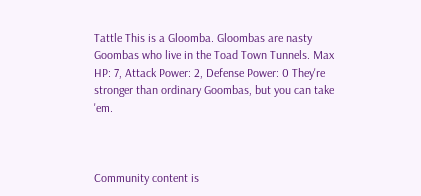Tattle This is a Gloomba. Gloombas are nasty Goombas who live in the Toad Town Tunnels. Max HP: 7, Attack Power: 2, Defense Power: 0 They're stronger than ordinary Goombas, but you can take 'em.



Community content is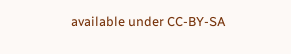available under CC-BY-SA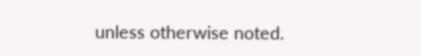unless otherwise noted.